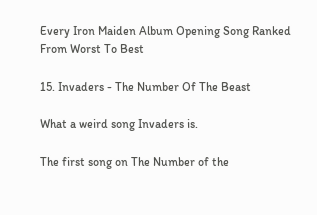Every Iron Maiden Album Opening Song Ranked From Worst To Best

15. Invaders - The Number Of The Beast

What a weird song Invaders is.

The first song on The Number of the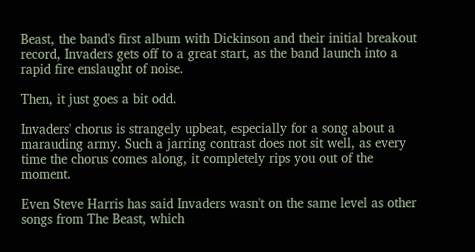Beast, the band's first album with Dickinson and their initial breakout record, Invaders gets off to a great start, as the band launch into a rapid fire enslaught of noise.

Then, it just goes a bit odd.

Invaders' chorus is strangely upbeat, especially for a song about a marauding army. Such a jarring contrast does not sit well, as every time the chorus comes along, it completely rips you out of the moment.

Even Steve Harris has said Invaders wasn't on the same level as other songs from The Beast, which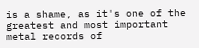is a shame, as it's one of the greatest and most important metal records of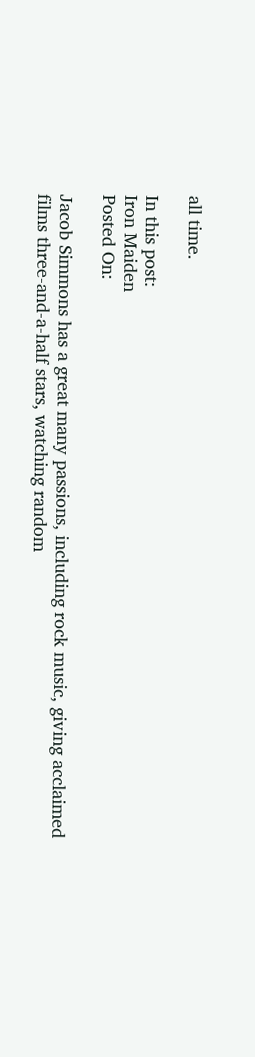all time.

In this post:
Iron Maiden
Posted On:

Jacob Simmons has a great many passions, including rock music, giving acclaimed films three-and-a-half stars, watching random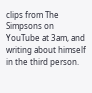clips from The Simpsons on YouTube at 3am, and writing about himself in the third person.